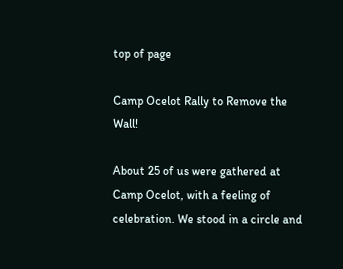top of page

Camp Ocelot Rally to Remove the Wall!

About 25 of us were gathered at Camp Ocelot, with a feeling of celebration. We stood in a circle and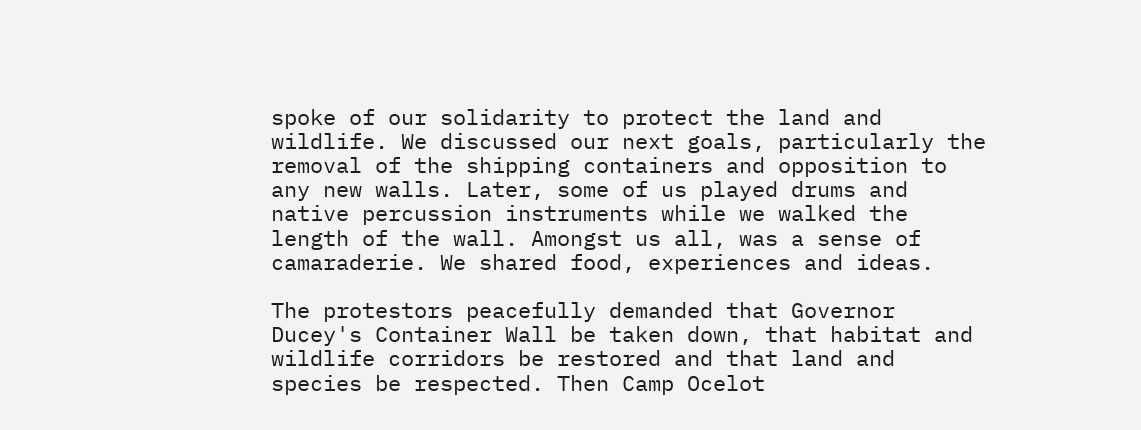spoke of our solidarity to protect the land and wildlife. We discussed our next goals, particularly the removal of the shipping containers and opposition to any new walls. Later, some of us played drums and native percussion instruments while we walked the length of the wall. Amongst us all, was a sense of camaraderie. We shared food, experiences and ideas.

The protestors peacefully demanded that Governor Ducey's Container Wall be taken down, that habitat and wildlife corridors be restored and that land and species be respected. Then Camp Ocelot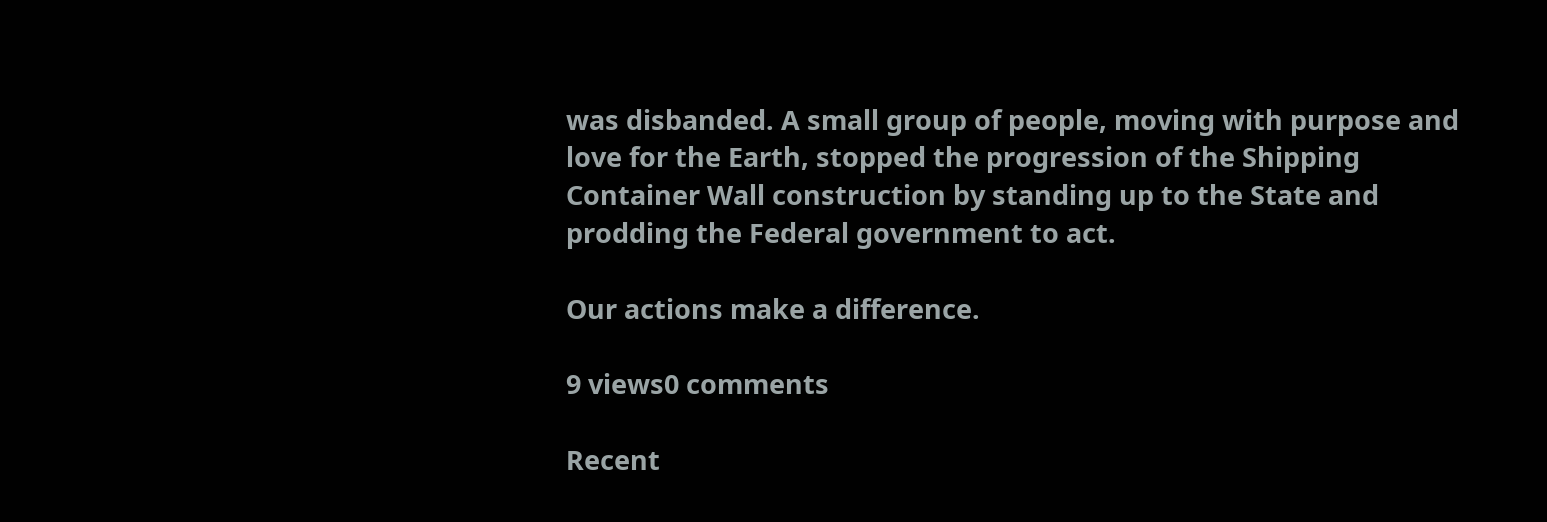was disbanded. A small group of people, moving with purpose and love for the Earth, stopped the progression of the Shipping Container Wall construction by standing up to the State and prodding the Federal government to act.

Our actions make a difference.

9 views0 comments

Recent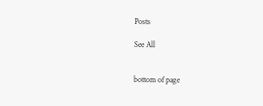Posts

See All


bottom of page